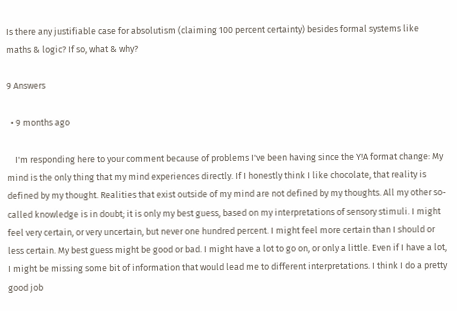Is there any justifiable case for absolutism (claiming 100 percent certainty) besides formal systems like maths & logic? If so, what & why?

9 Answers

  • 9 months ago

    I'm responding here to your comment because of problems I've been having since the Y!A format change: My mind is the only thing that my mind experiences directly. If I honestly think I like chocolate, that reality is defined by my thought. Realities that exist outside of my mind are not defined by my thoughts. All my other so-called knowledge is in doubt; it is only my best guess, based on my interpretations of sensory stimuli. I might feel very certain, or very uncertain, but never one hundred percent. I might feel more certain than I should or less certain. My best guess might be good or bad. I might have a lot to go on, or only a little. Even if I have a lot, I might be missing some bit of information that would lead me to different interpretations. I think I do a pretty good job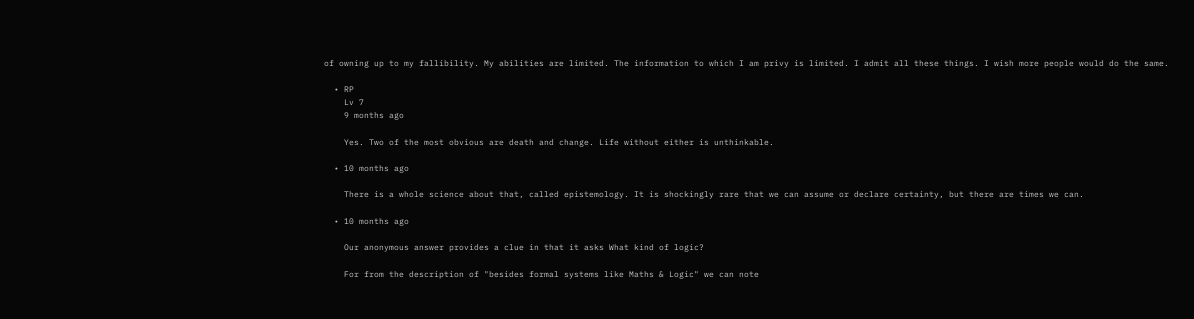of owning up to my fallibility. My abilities are limited. The information to which I am privy is limited. I admit all these things. I wish more people would do the same.

  • RP
    Lv 7
    9 months ago

    Yes. Two of the most obvious are death and change. Life without either is unthinkable.

  • 10 months ago

    There is a whole science about that, called epistemology. It is shockingly rare that we can assume or declare certainty, but there are times we can.

  • 10 months ago

    Our anonymous answer provides a clue in that it asks What kind of logic?

    For from the description of "besides formal systems like Maths & Logic" we can note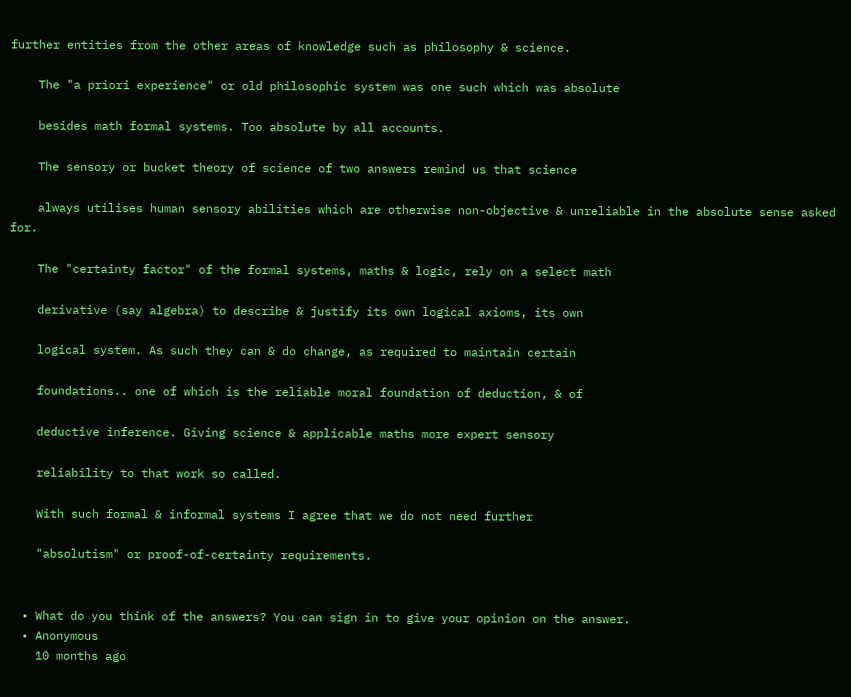further entities from the other areas of knowledge such as philosophy & science.

    The "a priori experience" or old philosophic system was one such which was absolute

    besides math formal systems. Too absolute by all accounts.

    The sensory or bucket theory of science of two answers remind us that science

    always utilises human sensory abilities which are otherwise non-objective & unreliable in the absolute sense asked for.

    The "certainty factor" of the formal systems, maths & logic, rely on a select math

    derivative (say algebra) to describe & justify its own logical axioms, its own

    logical system. As such they can & do change, as required to maintain certain

    foundations.. one of which is the reliable moral foundation of deduction, & of

    deductive inference. Giving science & applicable maths more expert sensory

    reliability to that work so called.

    With such formal & informal systems I agree that we do not need further

    "absolutism" or proof-of-certainty requirements.


  • What do you think of the answers? You can sign in to give your opinion on the answer.
  • Anonymous
    10 months ago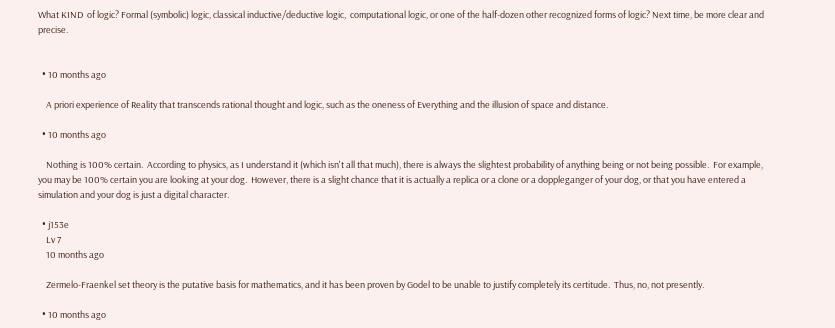What KIND  of logic? Formal (symbolic) logic, classical inductive/deductive logic,  computational logic, or one of the half-dozen other recognized forms of logic? Next time, be more clear and precise.


  • 10 months ago

    A priori experience of Reality that transcends rational thought and logic, such as the oneness of Everything and the illusion of space and distance.

  • 10 months ago

    Nothing is 100% certain.  According to physics, as I understand it (which isn't all that much), there is always the slightest probability of anything being or not being possible.  For example, you may be 100% certain you are looking at your dog.  However, there is a slight chance that it is actually a replica or a clone or a doppleganger of your dog, or that you have entered a simulation and your dog is just a digital character.

  • j153e
    Lv 7
    10 months ago

    Zermelo-Fraenkel set theory is the putative basis for mathematics, and it has been proven by Godel to be unable to justify completely its certitude.  Thus, no, not presently.

  • 10 months ago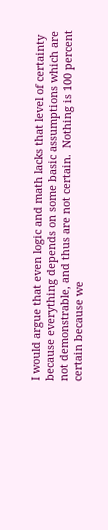I would argue that even logic and math lacks that level of certainty because everything depends on some basic assumptions which are not demonstrable, and thus are not certain.  Nothing is 100 percent certain because we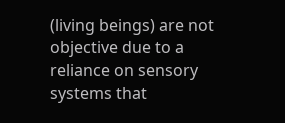(living beings) are not objective due to a reliance on sensory systems that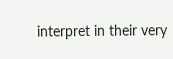interpret in their very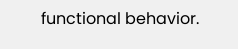functional behavior.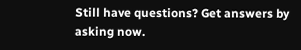Still have questions? Get answers by asking now.